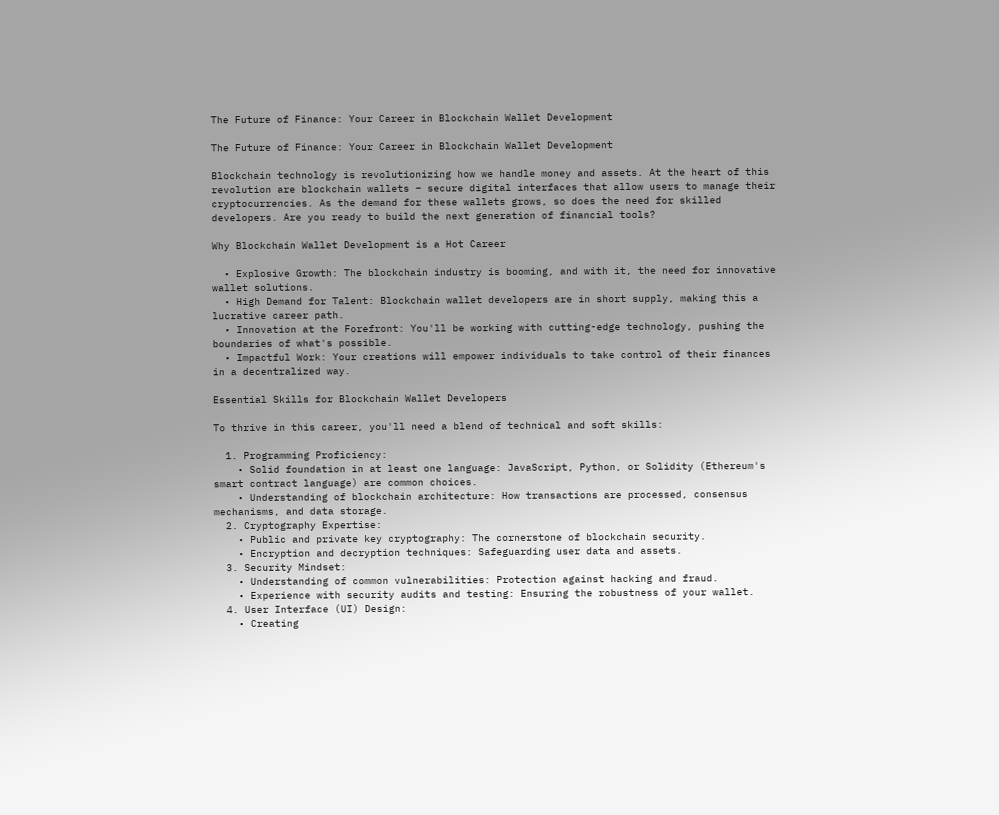The Future of Finance: Your Career in Blockchain Wallet Development

The Future of Finance: Your Career in Blockchain Wallet Development

Blockchain technology is revolutionizing how we handle money and assets. At the heart of this revolution are blockchain wallets – secure digital interfaces that allow users to manage their cryptocurrencies. As the demand for these wallets grows, so does the need for skilled developers. Are you ready to build the next generation of financial tools?

Why Blockchain Wallet Development is a Hot Career

  • Explosive Growth: The blockchain industry is booming, and with it, the need for innovative wallet solutions.
  • High Demand for Talent: Blockchain wallet developers are in short supply, making this a lucrative career path.
  • Innovation at the Forefront: You'll be working with cutting-edge technology, pushing the boundaries of what's possible.
  • Impactful Work: Your creations will empower individuals to take control of their finances in a decentralized way.

Essential Skills for Blockchain Wallet Developers

To thrive in this career, you'll need a blend of technical and soft skills:

  1. Programming Proficiency:
    • Solid foundation in at least one language: JavaScript, Python, or Solidity (Ethereum's smart contract language) are common choices.
    • Understanding of blockchain architecture: How transactions are processed, consensus mechanisms, and data storage.
  2. Cryptography Expertise:
    • Public and private key cryptography: The cornerstone of blockchain security.
    • Encryption and decryption techniques: Safeguarding user data and assets.
  3. Security Mindset:
    • Understanding of common vulnerabilities: Protection against hacking and fraud.
    • Experience with security audits and testing: Ensuring the robustness of your wallet.
  4. User Interface (UI) Design:
    • Creating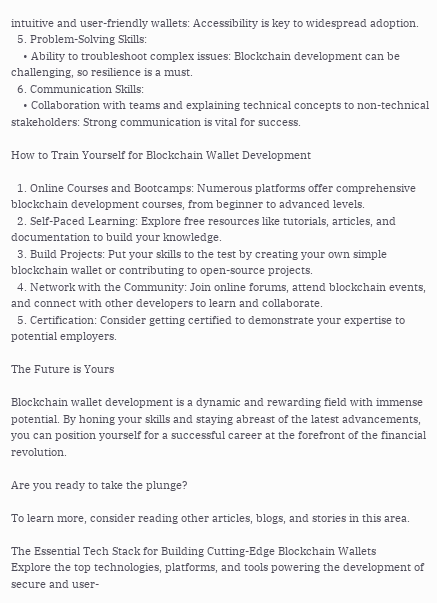intuitive and user-friendly wallets: Accessibility is key to widespread adoption.
  5. Problem-Solving Skills:
    • Ability to troubleshoot complex issues: Blockchain development can be challenging, so resilience is a must.
  6. Communication Skills:
    • Collaboration with teams and explaining technical concepts to non-technical stakeholders: Strong communication is vital for success.

How to Train Yourself for Blockchain Wallet Development

  1. Online Courses and Bootcamps: Numerous platforms offer comprehensive blockchain development courses, from beginner to advanced levels.
  2. Self-Paced Learning: Explore free resources like tutorials, articles, and documentation to build your knowledge.
  3. Build Projects: Put your skills to the test by creating your own simple blockchain wallet or contributing to open-source projects.
  4. Network with the Community: Join online forums, attend blockchain events, and connect with other developers to learn and collaborate.
  5. Certification: Consider getting certified to demonstrate your expertise to potential employers.

The Future is Yours

Blockchain wallet development is a dynamic and rewarding field with immense potential. By honing your skills and staying abreast of the latest advancements, you can position yourself for a successful career at the forefront of the financial revolution.

Are you ready to take the plunge?

To learn more, consider reading other articles, blogs, and stories in this area.

The Essential Tech Stack for Building Cutting-Edge Blockchain Wallets
Explore the top technologies, platforms, and tools powering the development of secure and user-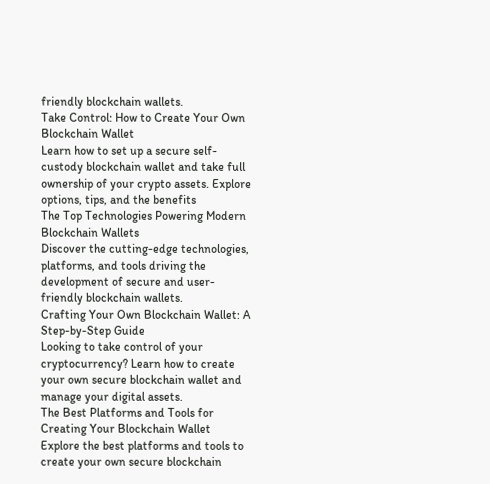friendly blockchain wallets.
Take Control: How to Create Your Own Blockchain Wallet
Learn how to set up a secure self-custody blockchain wallet and take full ownership of your crypto assets. Explore options, tips, and the benefits
The Top Technologies Powering Modern Blockchain Wallets
Discover the cutting-edge technologies, platforms, and tools driving the development of secure and user-friendly blockchain wallets.
Crafting Your Own Blockchain Wallet: A Step-by-Step Guide
Looking to take control of your cryptocurrency? Learn how to create your own secure blockchain wallet and manage your digital assets.
The Best Platforms and Tools for Creating Your Blockchain Wallet
Explore the best platforms and tools to create your own secure blockchain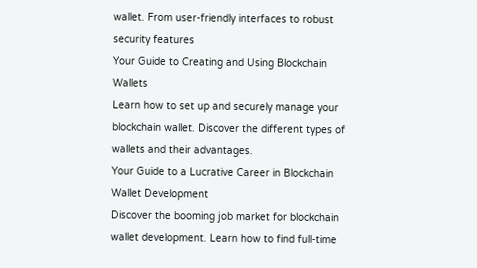wallet. From user-friendly interfaces to robust security features
Your Guide to Creating and Using Blockchain Wallets
Learn how to set up and securely manage your blockchain wallet. Discover the different types of wallets and their advantages.
Your Guide to a Lucrative Career in Blockchain Wallet Development
Discover the booming job market for blockchain wallet development. Learn how to find full-time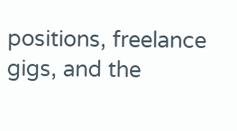positions, freelance gigs, and the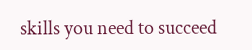skills you need to succeed